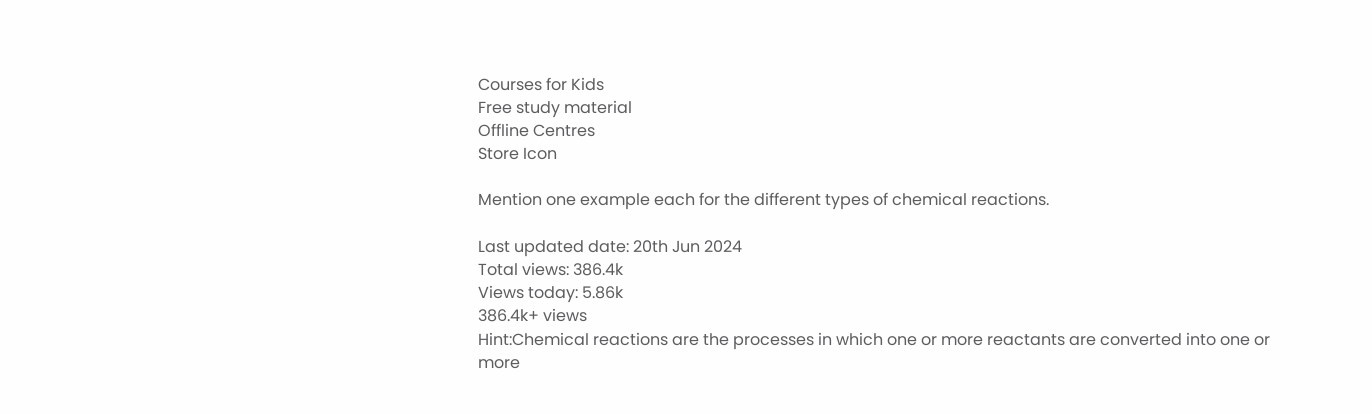Courses for Kids
Free study material
Offline Centres
Store Icon

Mention one example each for the different types of chemical reactions.

Last updated date: 20th Jun 2024
Total views: 386.4k
Views today: 5.86k
386.4k+ views
Hint:Chemical reactions are the processes in which one or more reactants are converted into one or more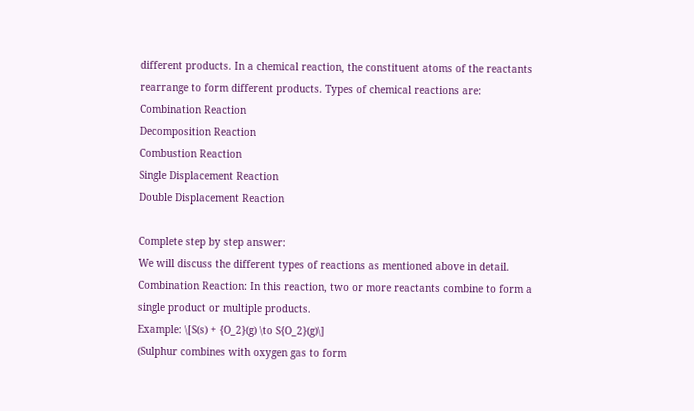different products. In a chemical reaction, the constituent atoms of the reactants rearrange to form different products. Types of chemical reactions are:
Combination Reaction
Decomposition Reaction
Combustion Reaction
Single Displacement Reaction
Double Displacement Reaction

Complete step by step answer:
We will discuss the different types of reactions as mentioned above in detail.
Combination Reaction: In this reaction, two or more reactants combine to form a single product or multiple products.
Example: \[S(s) + {O_2}(g) \to S{O_2}(g)\]
(Sulphur combines with oxygen gas to form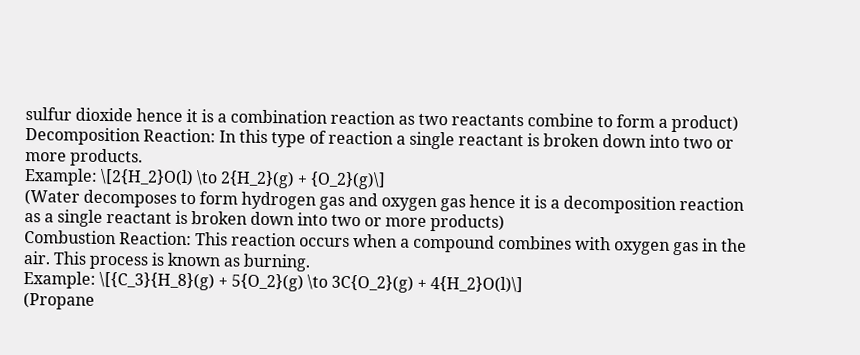sulfur dioxide hence it is a combination reaction as two reactants combine to form a product)
Decomposition Reaction: In this type of reaction a single reactant is broken down into two or more products.
Example: \[2{H_2}O(l) \to 2{H_2}(g) + {O_2}(g)\]
(Water decomposes to form hydrogen gas and oxygen gas hence it is a decomposition reaction as a single reactant is broken down into two or more products)
Combustion Reaction: This reaction occurs when a compound combines with oxygen gas in the air. This process is known as burning.
Example: \[{C_3}{H_8}(g) + 5{O_2}(g) \to 3C{O_2}(g) + 4{H_2}O(l)\]
(Propane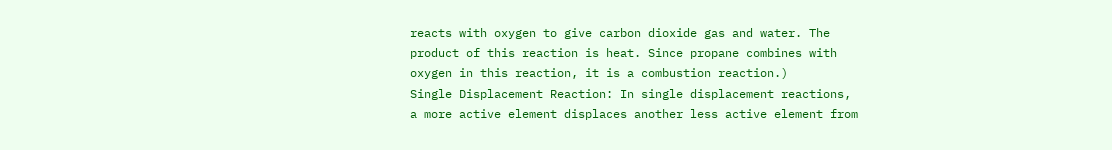reacts with oxygen to give carbon dioxide gas and water. The product of this reaction is heat. Since propane combines with oxygen in this reaction, it is a combustion reaction.)
Single Displacement Reaction: In single displacement reactions, a more active element displaces another less active element from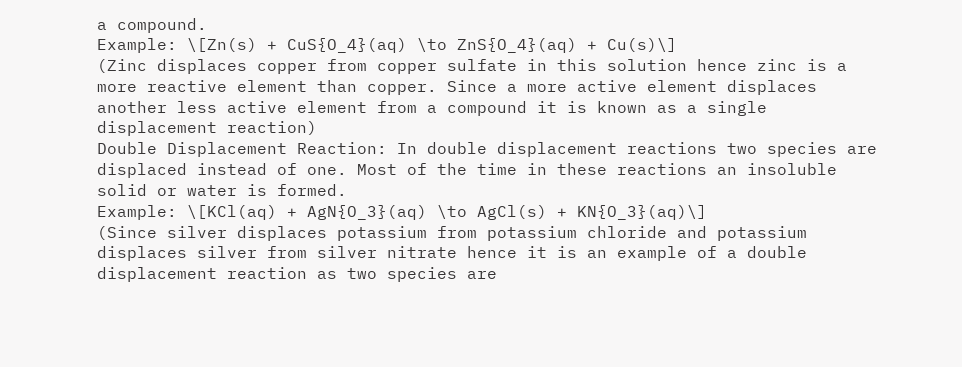a compound.
Example: \[Zn(s) + CuS{O_4}(aq) \to ZnS{O_4}(aq) + Cu(s)\]
(Zinc displaces copper from copper sulfate in this solution hence zinc is a more reactive element than copper. Since a more active element displaces another less active element from a compound it is known as a single displacement reaction)
Double Displacement Reaction: In double displacement reactions two species are displaced instead of one. Most of the time in these reactions an insoluble solid or water is formed.
Example: \[KCl(aq) + AgN{O_3}(aq) \to AgCl(s) + KN{O_3}(aq)\]
(Since silver displaces potassium from potassium chloride and potassium displaces silver from silver nitrate hence it is an example of a double displacement reaction as two species are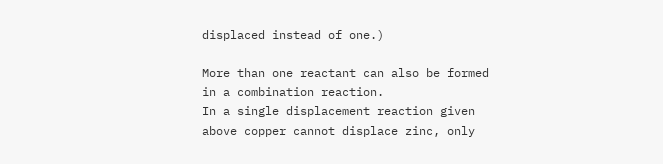displaced instead of one.)

More than one reactant can also be formed in a combination reaction.
In a single displacement reaction given above copper cannot displace zinc, only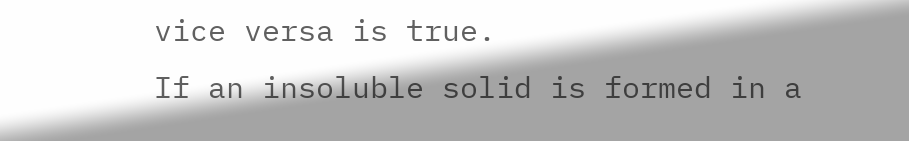vice versa is true.
If an insoluble solid is formed in a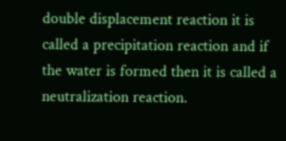double displacement reaction it is called a precipitation reaction and if the water is formed then it is called a neutralization reaction.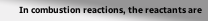In combustion reactions, the reactants are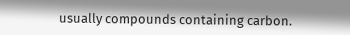usually compounds containing carbon.